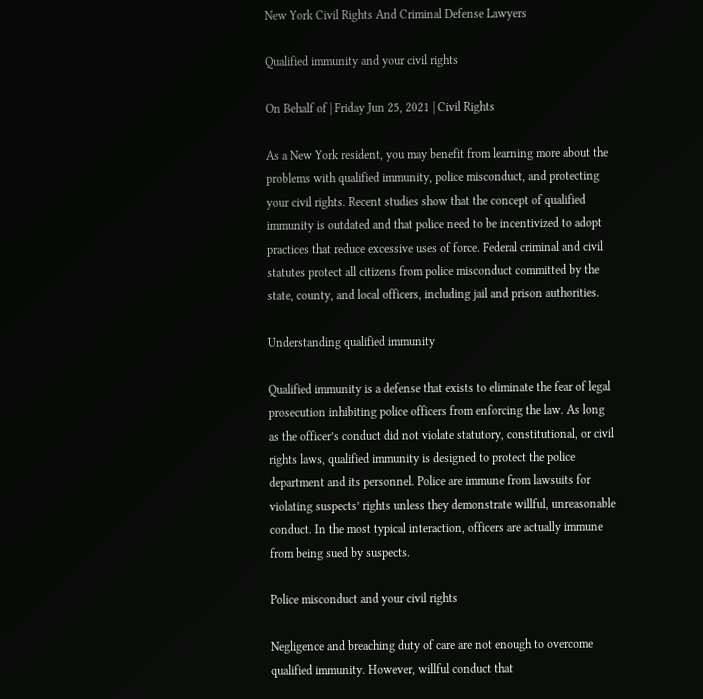New York Civil Rights And Criminal Defense Lawyers

Qualified immunity and your civil rights

On Behalf of | Friday Jun 25, 2021 | Civil Rights

As a New York resident, you may benefit from learning more about the problems with qualified immunity, police misconduct, and protecting your civil rights. Recent studies show that the concept of qualified immunity is outdated and that police need to be incentivized to adopt practices that reduce excessive uses of force. Federal criminal and civil statutes protect all citizens from police misconduct committed by the state, county, and local officers, including jail and prison authorities.

Understanding qualified immunity

Qualified immunity is a defense that exists to eliminate the fear of legal prosecution inhibiting police officers from enforcing the law. As long as the officer’s conduct did not violate statutory, constitutional, or civil rights laws, qualified immunity is designed to protect the police department and its personnel. Police are immune from lawsuits for violating suspects’ rights unless they demonstrate willful, unreasonable conduct. In the most typical interaction, officers are actually immune from being sued by suspects.

Police misconduct and your civil rights

Negligence and breaching duty of care are not enough to overcome qualified immunity. However, willful conduct that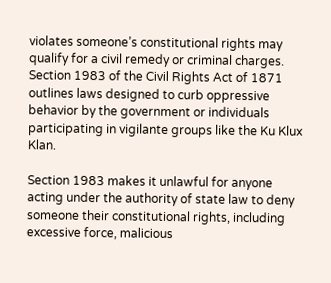violates someone’s constitutional rights may qualify for a civil remedy or criminal charges. Section 1983 of the Civil Rights Act of 1871 outlines laws designed to curb oppressive behavior by the government or individuals participating in vigilante groups like the Ku Klux Klan.

Section 1983 makes it unlawful for anyone acting under the authority of state law to deny someone their constitutional rights, including excessive force, malicious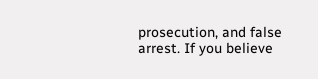prosecution, and false arrest. If you believe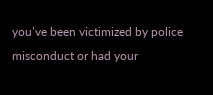you’ve been victimized by police misconduct or had your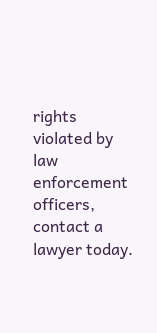rights violated by law enforcement officers, contact a lawyer today.